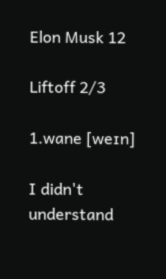Elon Musk 12

Liftoff 2/3

1.wane [weɪn]

I didn't understand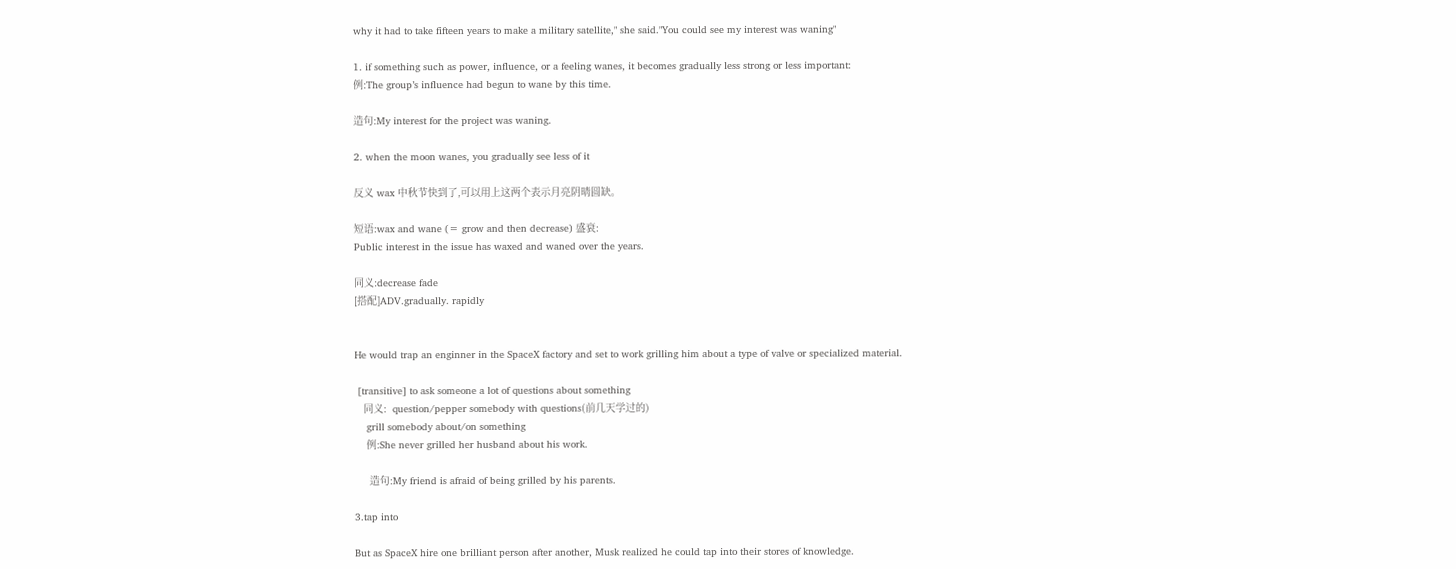why it had to take fifteen years to make a military satellite," she said."You could see my interest was waning"

1. if something such as power, influence, or a feeling wanes, it becomes gradually less strong or less important:
例:The group’s influence had begun to wane by this time.

造句:My interest for the project was waning.

2. when the moon wanes, you gradually see less of it

反义 wax 中秋节快到了,可以用上这两个表示月亮阴晴圆缺。

短语:wax and wane (= grow and then decrease) 盛衰:
Public interest in the issue has waxed and waned over the years.

同义:decrease fade
[搭配]ADV.gradually. rapidly


He would trap an enginner in the SpaceX factory and set to work grilling him about a type of valve or specialized material.

 [transitive] to ask someone a lot of questions about something
   同义:  question/pepper somebody with questions(前几天学过的)
    grill somebody about/on something
    例:She never grilled her husband about his work.

     造句:My friend is afraid of being grilled by his parents.

3.tap into

But as SpaceX hire one brilliant person after another, Musk realized he could tap into their stores of knowledge.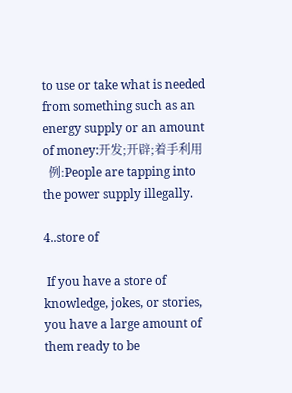to use or take what is needed from something such as an energy supply or an amount of money:开发;开辟;着手利用
  例:People are tapping into the power supply illegally.

4..store of

 If you have a store of knowledge, jokes, or stories, you have a large amount of them ready to be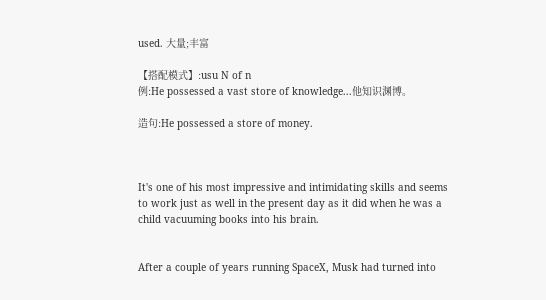used. 大量;丰富

【搭配模式】:usu N of n
例:He possessed a vast store of knowledge...他知识渊博。

造句:He possessed a store of money.



It's one of his most impressive and intimidating skills and seems to work just as well in the present day as it did when he was a child vacuuming books into his brain.


After a couple of years running SpaceX, Musk had turned into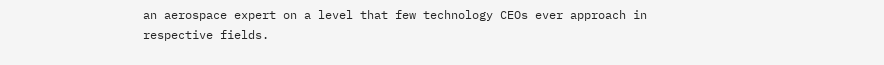an aerospace expert on a level that few technology CEOs ever approach in respective fields.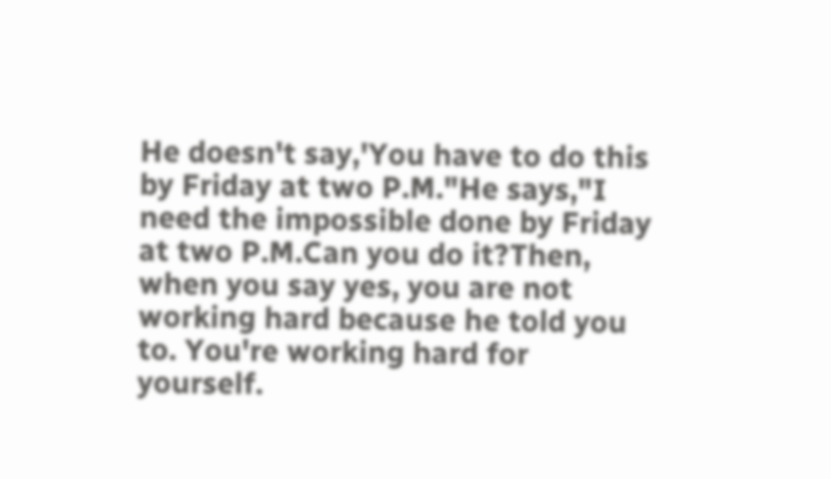He doesn't say,'You have to do this by Friday at two P.M."He says,"I need the impossible done by Friday at two P.M.Can you do it?Then, when you say yes, you are not working hard because he told you to. You're working hard for yourself.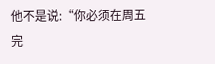他不是说:“你必须在周五完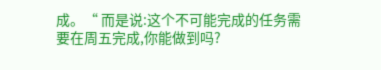成。“ 而是说:这个不可能完成的任务需要在周五完成,你能做到吗?